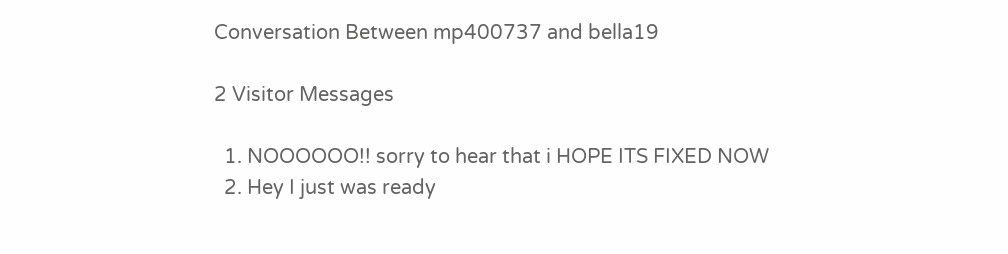Conversation Between mp400737 and bella19

2 Visitor Messages

  1. NOOOOOO!! sorry to hear that i HOPE ITS FIXED NOW
  2. Hey I just was ready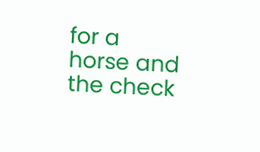for a horse and the check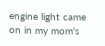engine light came on in my mom's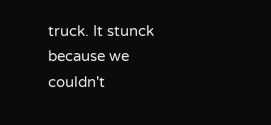truck. It stunck because we couldn't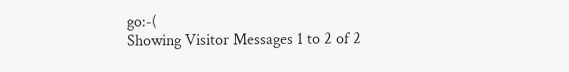go:-(
Showing Visitor Messages 1 to 2 of 2